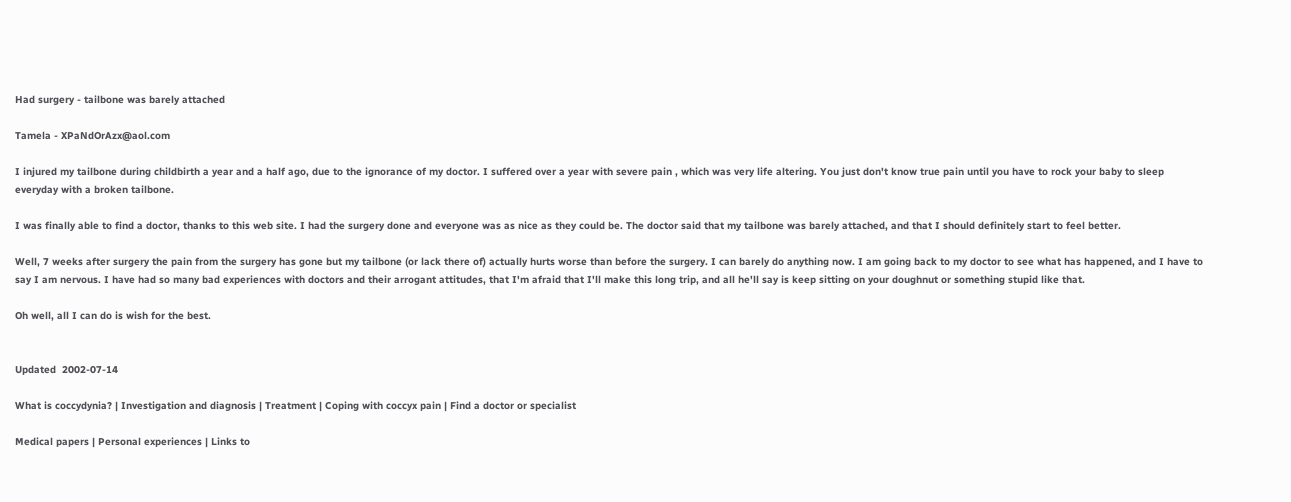Had surgery - tailbone was barely attached

Tamela - XPaNdOrAzx@aol.com

I injured my tailbone during childbirth a year and a half ago, due to the ignorance of my doctor. I suffered over a year with severe pain , which was very life altering. You just don't know true pain until you have to rock your baby to sleep everyday with a broken tailbone.

I was finally able to find a doctor, thanks to this web site. I had the surgery done and everyone was as nice as they could be. The doctor said that my tailbone was barely attached, and that I should definitely start to feel better.

Well, 7 weeks after surgery the pain from the surgery has gone but my tailbone (or lack there of) actually hurts worse than before the surgery. I can barely do anything now. I am going back to my doctor to see what has happened, and I have to say I am nervous. I have had so many bad experiences with doctors and their arrogant attitudes, that I'm afraid that I'll make this long trip, and all he'll say is keep sitting on your doughnut or something stupid like that.

Oh well, all I can do is wish for the best.


Updated  2002-07-14

What is coccydynia? | Investigation and diagnosis | Treatment | Coping with coccyx pain | Find a doctor or specialist

Medical papers | Personal experiences | Links to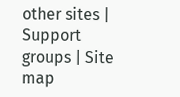other sites | Support groups | Site map